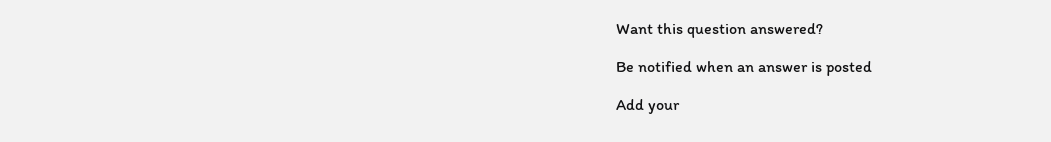Want this question answered?

Be notified when an answer is posted

Add your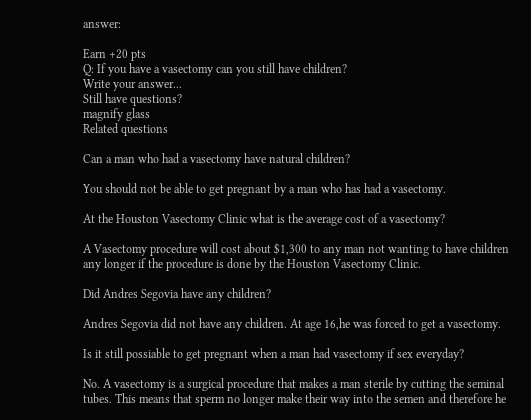answer:

Earn +20 pts
Q: If you have a vasectomy can you still have children?
Write your answer...
Still have questions?
magnify glass
Related questions

Can a man who had a vasectomy have natural children?

You should not be able to get pregnant by a man who has had a vasectomy.

At the Houston Vasectomy Clinic what is the average cost of a vasectomy?

A Vasectomy procedure will cost about $1,300 to any man not wanting to have children any longer if the procedure is done by the Houston Vasectomy Clinic.

Did Andres Segovia have any children?

Andres Segovia did not have any children. At age 16,he was forced to get a vasectomy.

Is it still possiable to get pregnant when a man had vasectomy if sex everyday?

No. A vasectomy is a surgical procedure that makes a man sterile by cutting the seminal tubes. This means that sperm no longer make their way into the semen and therefore he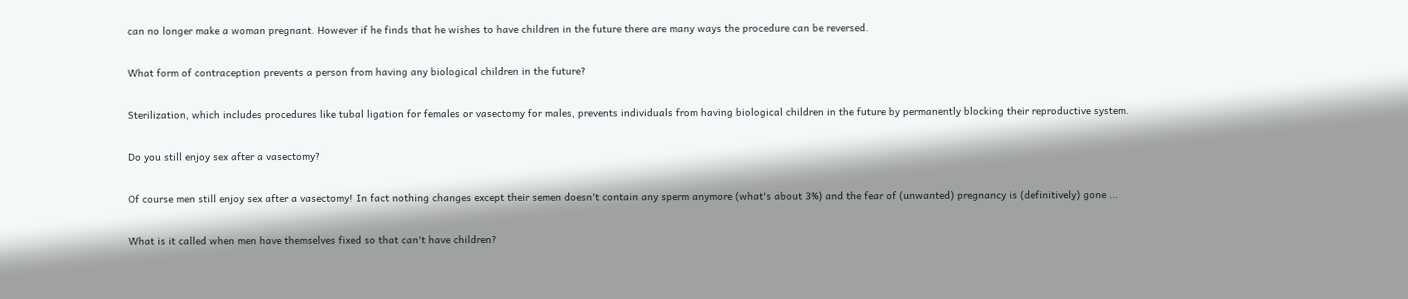can no longer make a woman pregnant. However if he finds that he wishes to have children in the future there are many ways the procedure can be reversed.

What form of contraception prevents a person from having any biological children in the future?

Sterilization, which includes procedures like tubal ligation for females or vasectomy for males, prevents individuals from having biological children in the future by permanently blocking their reproductive system.

Do you still enjoy sex after a vasectomy?

Of course men still enjoy sex after a vasectomy! In fact nothing changes except their semen doesn't contain any sperm anymore (what's about 3%) and the fear of (unwanted) pregnancy is (definitively) gone ...

What is it called when men have themselves fixed so that can't have children?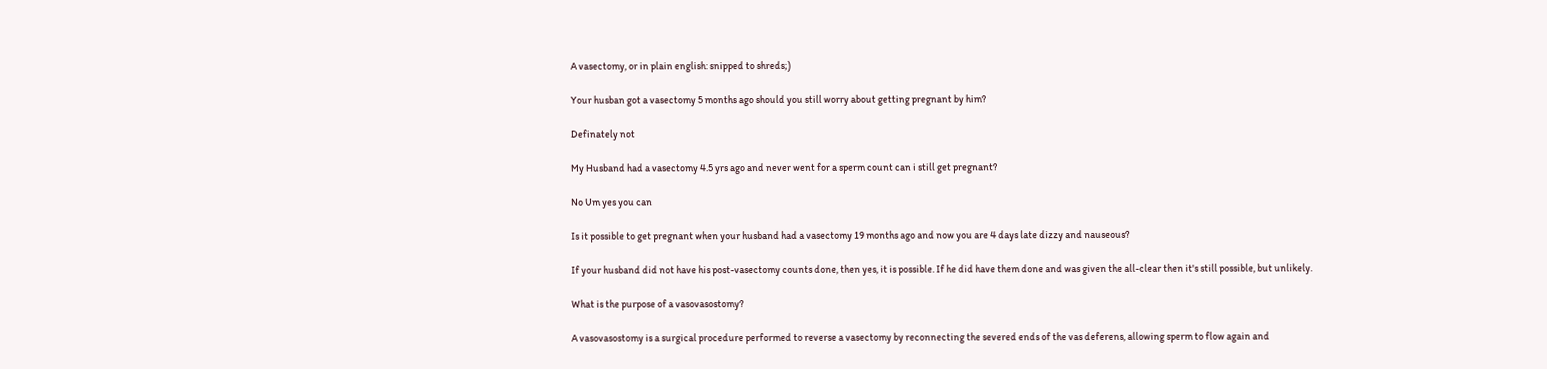A vasectomy, or in plain english: snipped to shreds;)

Your husban got a vasectomy 5 months ago should you still worry about getting pregnant by him?

Definately not

My Husband had a vasectomy 4.5 yrs ago and never went for a sperm count can i still get pregnant?

No Um yes you can

Is it possible to get pregnant when your husband had a vasectomy 19 months ago and now you are 4 days late dizzy and nauseous?

If your husband did not have his post-vasectomy counts done, then yes, it is possible. If he did have them done and was given the all-clear then it's still possible, but unlikely.

What is the purpose of a vasovasostomy?

A vasovasostomy is a surgical procedure performed to reverse a vasectomy by reconnecting the severed ends of the vas deferens, allowing sperm to flow again and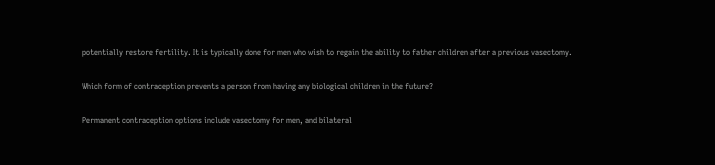potentially restore fertility. It is typically done for men who wish to regain the ability to father children after a previous vasectomy.

Which form of contraception prevents a person from having any biological children in the future?

Permanent contraception options include vasectomy for men, and bilateral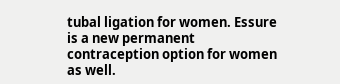tubal ligation for women. Essure is a new permanent contraception option for women as well.